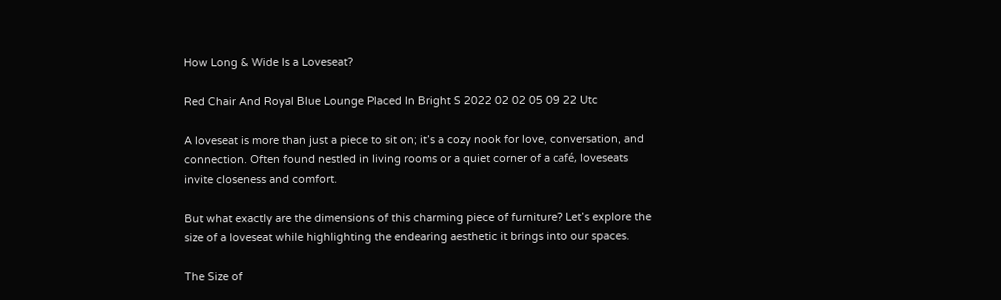How Long & Wide Is a Loveseat?

Red Chair And Royal Blue Lounge Placed In Bright S 2022 02 02 05 09 22 Utc

A loveseat is more than just a piece to sit on; it’s a cozy nook for love, conversation, and connection. Often found nestled in living rooms or a quiet corner of a café, loveseats invite closeness and comfort.

But what exactly are the dimensions of this charming piece of furniture? Let’s explore the size of a loveseat while highlighting the endearing aesthetic it brings into our spaces.

The Size of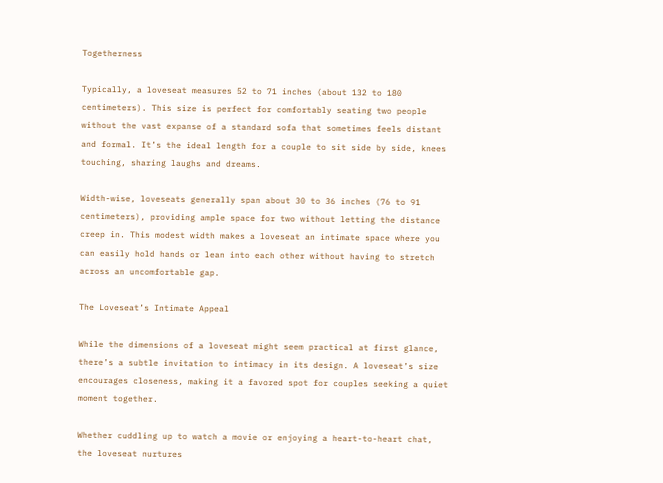Togetherness

Typically, a loveseat measures 52 to 71 inches (about 132 to 180 centimeters). This size is perfect for comfortably seating two people without the vast expanse of a standard sofa that sometimes feels distant and formal. It’s the ideal length for a couple to sit side by side, knees touching, sharing laughs and dreams.

Width-wise, loveseats generally span about 30 to 36 inches (76 to 91 centimeters), providing ample space for two without letting the distance creep in. This modest width makes a loveseat an intimate space where you can easily hold hands or lean into each other without having to stretch across an uncomfortable gap.

The Loveseat’s Intimate Appeal

While the dimensions of a loveseat might seem practical at first glance, there’s a subtle invitation to intimacy in its design. A loveseat’s size encourages closeness, making it a favored spot for couples seeking a quiet moment together.

Whether cuddling up to watch a movie or enjoying a heart-to-heart chat, the loveseat nurtures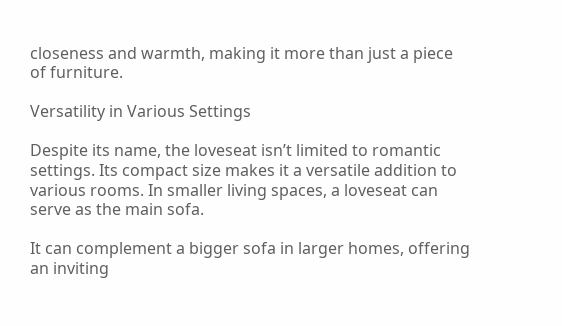closeness and warmth, making it more than just a piece of furniture.

Versatility in Various Settings

Despite its name, the loveseat isn’t limited to romantic settings. Its compact size makes it a versatile addition to various rooms. In smaller living spaces, a loveseat can serve as the main sofa.

It can complement a bigger sofa in larger homes, offering an inviting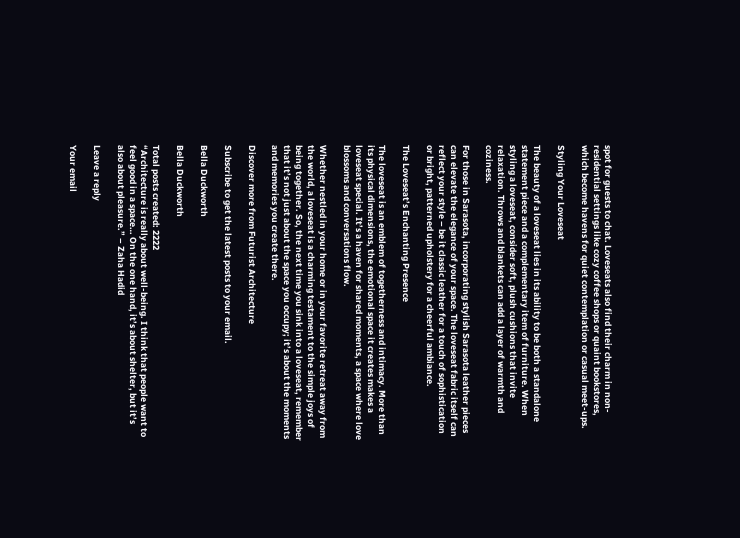spot for guests to chat. Loveseats also find their charm in non-residential settings like cozy coffee shops or quaint bookstores, which become havens for quiet contemplation or casual meet-ups.

Styling Your Loveseat

The beauty of a loveseat lies in its ability to be both a standalone statement piece and a complementary item of furniture. When styling a loveseat, consider soft, plush cushions that invite relaxation. Throws and blankets can add a layer of warmth and coziness.

For those in Sarasota, incorporating stylish Sarasota leather pieces can elevate the elegance of your space. The loveseat fabric itself can reflect your style – be it classic leather for a touch of sophistication or bright, patterned upholstery for a cheerful ambiance.

The Loveseat’s Enchanting Presence

The loveseat is an emblem of togetherness and intimacy. More than its physical dimensions, the emotional space it creates makes a loveseat special. It’s a haven for shared moments, a space where love blossoms and conversations flow.

Whether nestled in your home or in your favorite retreat away from the world, a loveseat is a charming testament to the simple joys of being together. So, the next time you sink into a loveseat, remember that it’s not just about the space you occupy; it’s about the moments and memories you create there.

Discover more from Futurist Architecture

Subscribe to get the latest posts to your email.

Bella Duckworth

Bella Duckworth

Total posts created: 2222
“Architecture is really about well-being. I think that people want to feel good in a space… On the one hand, it’s about shelter, but it’s also about pleasure.” – Zaha Hadid

Leave a reply

Your email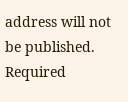address will not be published. Required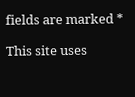fields are marked *

This site uses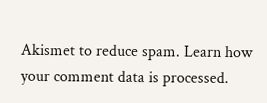Akismet to reduce spam. Learn how your comment data is processed.